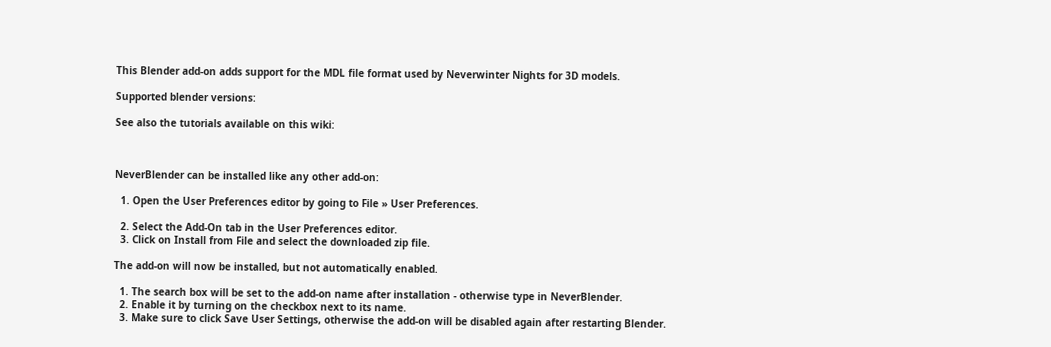This Blender add-on adds support for the MDL file format used by Neverwinter Nights for 3D models.

Supported blender versions:

See also the tutorials available on this wiki:



NeverBlender can be installed like any other add-on:

  1. Open the User Preferences editor by going to File » User Preferences.

  2. Select the Add-On tab in the User Preferences editor.
  3. Click on Install from File and select the downloaded zip file.

The add-on will now be installed, but not automatically enabled.

  1. The search box will be set to the add-on name after installation - otherwise type in NeverBlender.
  2. Enable it by turning on the checkbox next to its name.
  3. Make sure to click Save User Settings, otherwise the add-on will be disabled again after restarting Blender.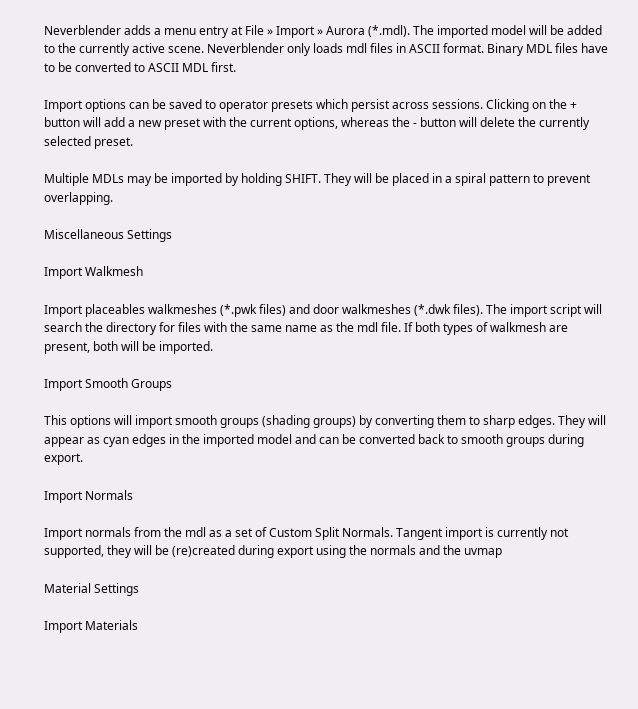Neverblender adds a menu entry at File » Import » Aurora (*.mdl). The imported model will be added to the currently active scene. Neverblender only loads mdl files in ASCII format. Binary MDL files have to be converted to ASCII MDL first.

Import options can be saved to operator presets which persist across sessions. Clicking on the + button will add a new preset with the current options, whereas the - button will delete the currently selected preset.

Multiple MDLs may be imported by holding SHIFT. They will be placed in a spiral pattern to prevent overlapping.

Miscellaneous Settings

Import Walkmesh

Import placeables walkmeshes (*.pwk files) and door walkmeshes (*.dwk files). The import script will search the directory for files with the same name as the mdl file. If both types of walkmesh are present, both will be imported.

Import Smooth Groups

This options will import smooth groups (shading groups) by converting them to sharp edges. They will appear as cyan edges in the imported model and can be converted back to smooth groups during export.

Import Normals

Import normals from the mdl as a set of Custom Split Normals. Tangent import is currently not supported, they will be (re)created during export using the normals and the uvmap

Material Settings

Import Materials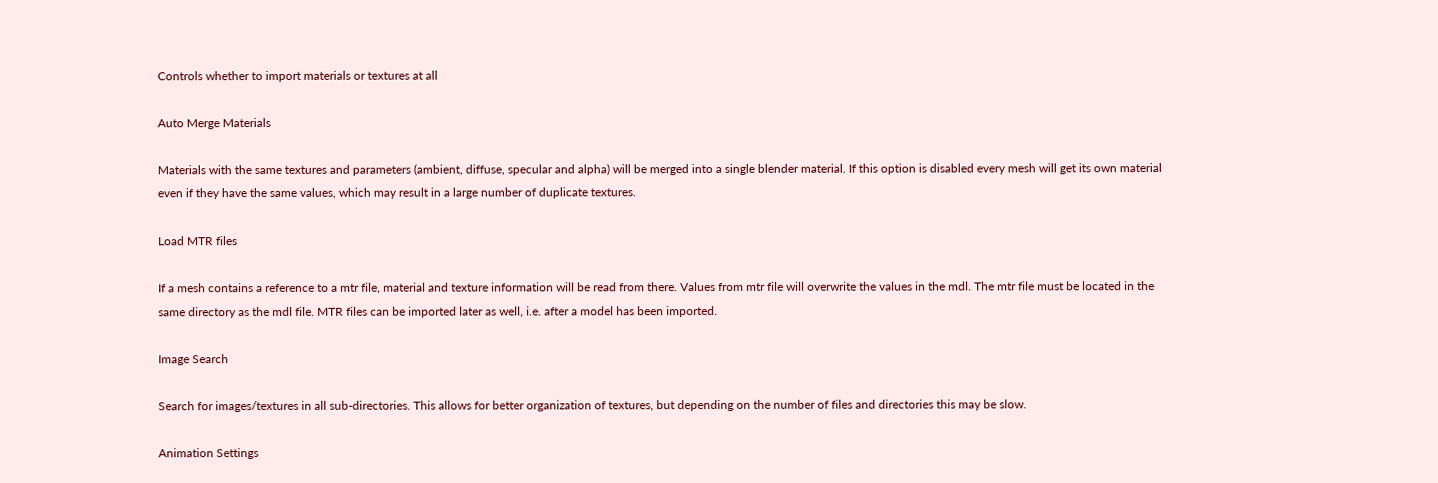Controls whether to import materials or textures at all

Auto Merge Materials

Materials with the same textures and parameters (ambient, diffuse, specular and alpha) will be merged into a single blender material. If this option is disabled every mesh will get its own material even if they have the same values, which may result in a large number of duplicate textures.

Load MTR files

If a mesh contains a reference to a mtr file, material and texture information will be read from there. Values from mtr file will overwrite the values in the mdl. The mtr file must be located in the same directory as the mdl file. MTR files can be imported later as well, i.e. after a model has been imported.

Image Search

Search for images/textures in all sub-directories. This allows for better organization of textures, but depending on the number of files and directories this may be slow.

Animation Settings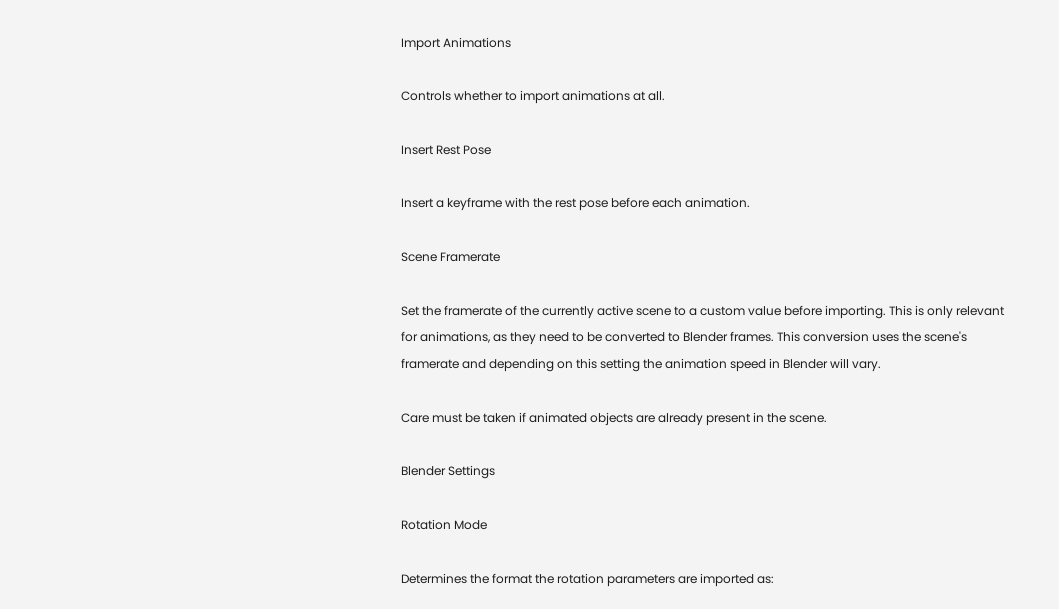Import Animations

Controls whether to import animations at all.

Insert Rest Pose

Insert a keyframe with the rest pose before each animation.

Scene Framerate

Set the framerate of the currently active scene to a custom value before importing. This is only relevant for animations, as they need to be converted to Blender frames. This conversion uses the scene's framerate and depending on this setting the animation speed in Blender will vary.

Care must be taken if animated objects are already present in the scene.

Blender Settings

Rotation Mode

Determines the format the rotation parameters are imported as: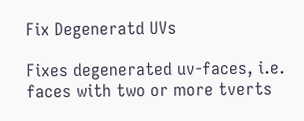Fix Degeneratd UVs

Fixes degenerated uv-faces, i.e. faces with two or more tverts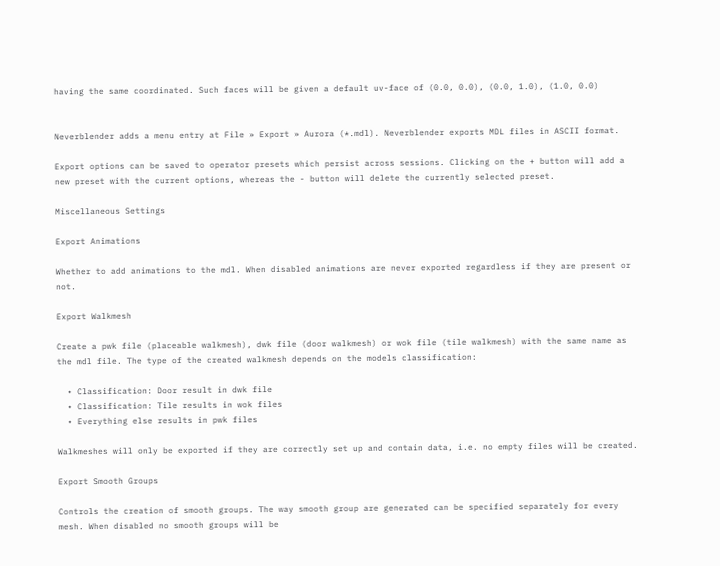having the same coordinated. Such faces will be given a default uv-face of (0.0, 0.0), (0.0, 1.0), (1.0, 0.0)


Neverblender adds a menu entry at File » Export » Aurora (*.mdl). Neverblender exports MDL files in ASCII format.

Export options can be saved to operator presets which persist across sessions. Clicking on the + button will add a new preset with the current options, whereas the - button will delete the currently selected preset.

Miscellaneous Settings

Export Animations

Whether to add animations to the mdl. When disabled animations are never exported regardless if they are present or not.

Export Walkmesh

Create a pwk file (placeable walkmesh), dwk file (door walkmesh) or wok file (tile walkmesh) with the same name as the mdl file. The type of the created walkmesh depends on the models classification:

  • Classification: Door result in dwk file
  • Classification: Tile results in wok files
  • Everything else results in pwk files

Walkmeshes will only be exported if they are correctly set up and contain data, i.e. no empty files will be created.

Export Smooth Groups

Controls the creation of smooth groups. The way smooth group are generated can be specified separately for every mesh. When disabled no smooth groups will be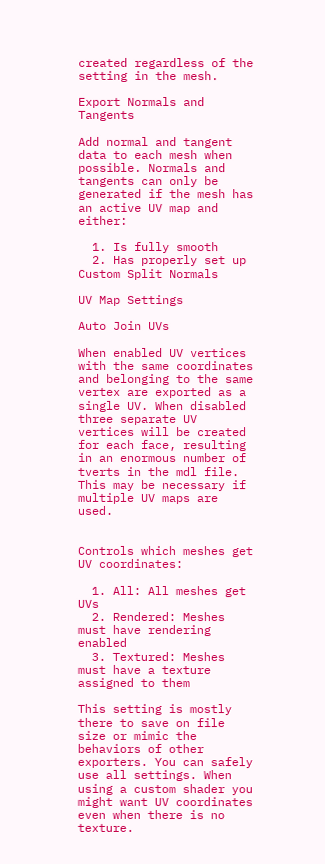created regardless of the setting in the mesh.

Export Normals and Tangents

Add normal and tangent data to each mesh when possible. Normals and tangents can only be generated if the mesh has an active UV map and either:

  1. Is fully smooth
  2. Has properly set up Custom Split Normals

UV Map Settings

Auto Join UVs

When enabled UV vertices with the same coordinates and belonging to the same vertex are exported as a single UV. When disabled three separate UV vertices will be created for each face, resulting in an enormous number of tverts in the mdl file. This may be necessary if multiple UV maps are used.


Controls which meshes get UV coordinates:

  1. All: All meshes get UVs
  2. Rendered: Meshes must have rendering enabled
  3. Textured: Meshes must have a texture assigned to them

This setting is mostly there to save on file size or mimic the behaviors of other exporters. You can safely use all settings. When using a custom shader you might want UV coordinates even when there is no texture.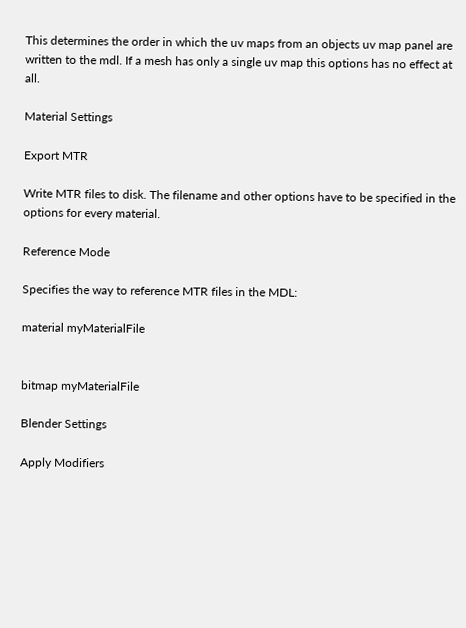This determines the order in which the uv maps from an objects uv map panel are written to the mdl. If a mesh has only a single uv map this options has no effect at all.

Material Settings

Export MTR

Write MTR files to disk. The filename and other options have to be specified in the options for every material.

Reference Mode

Specifies the way to reference MTR files in the MDL:

material myMaterialFile


bitmap myMaterialFile

Blender Settings

Apply Modifiers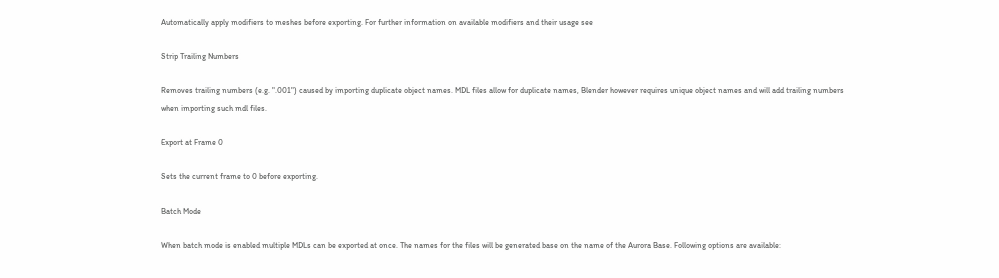Automatically apply modifiers to meshes before exporting. For further information on available modifiers and their usage see

Strip Trailing Numbers

Removes trailing numbers (e.g. ".001") caused by importing duplicate object names. MDL files allow for duplicate names, Blender however requires unique object names and will add trailing numbers when importing such mdl files.

Export at Frame 0

Sets the current frame to 0 before exporting.

Batch Mode

When batch mode is enabled multiple MDLs can be exported at once. The names for the files will be generated base on the name of the Aurora Base. Following options are available: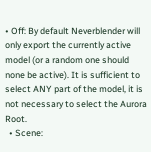• Off: By default Neverblender will only export the currently active model (or a random one should none be active). It is sufficient to select ANY part of the model, it is not necessary to select the Aurora Root.
  • Scene: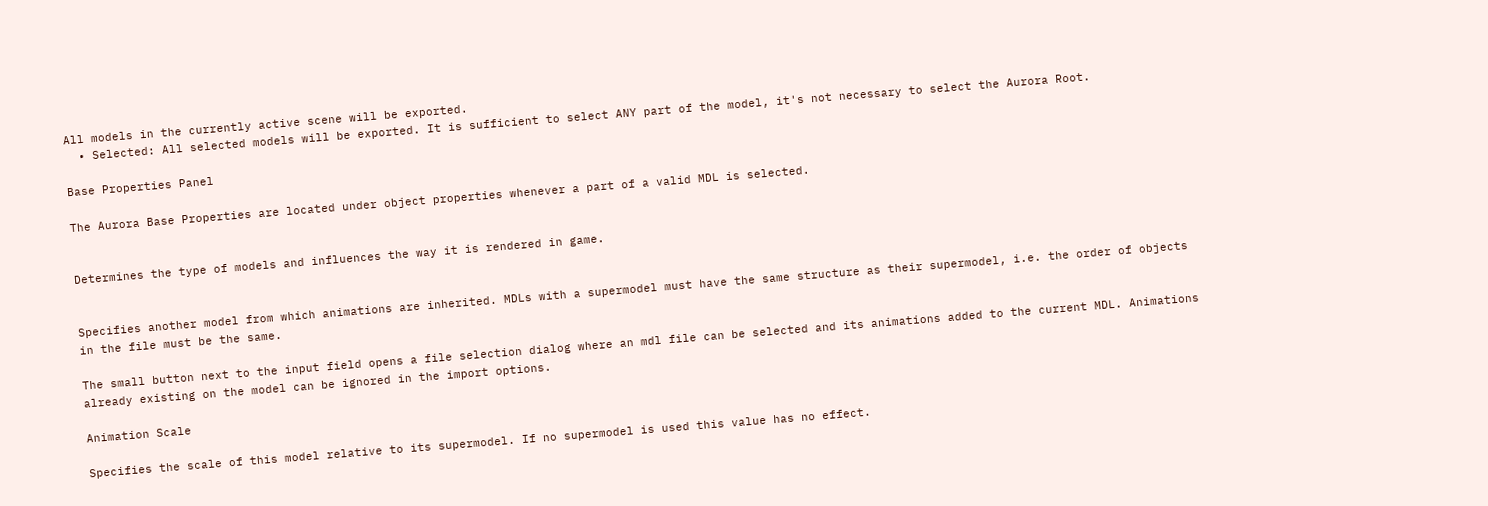All models in the currently active scene will be exported.
  • Selected: All selected models will be exported. It is sufficient to select ANY part of the model, it's not necessary to select the Aurora Root.

Base Properties Panel

The Aurora Base Properties are located under object properties whenever a part of a valid MDL is selected.


Determines the type of models and influences the way it is rendered in game.


Specifies another model from which animations are inherited. MDLs with a supermodel must have the same structure as their supermodel, i.e. the order of objects in the file must be the same.

The small button next to the input field opens a file selection dialog where an mdl file can be selected and its animations added to the current MDL. Animations already existing on the model can be ignored in the import options.

Animation Scale

Specifies the scale of this model relative to its supermodel. If no supermodel is used this value has no effect.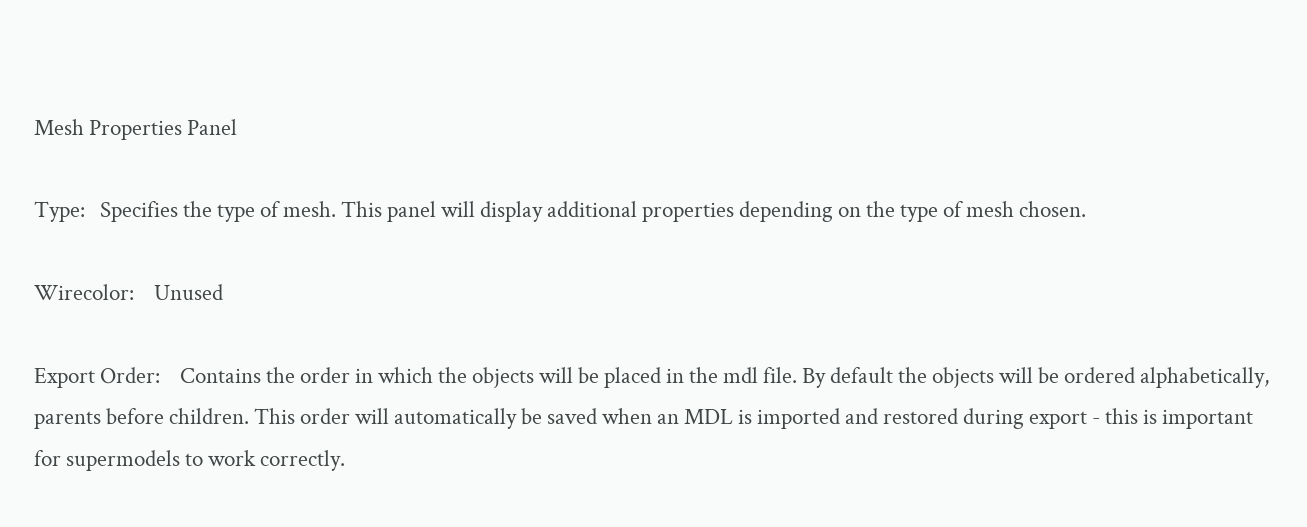Mesh Properties Panel

Type:   Specifies the type of mesh. This panel will display additional properties depending on the type of mesh chosen.

Wirecolor:    Unused

Export Order:    Contains the order in which the objects will be placed in the mdl file. By default the objects will be ordered alphabetically, parents before children. This order will automatically be saved when an MDL is imported and restored during export - this is important for supermodels to work correctly.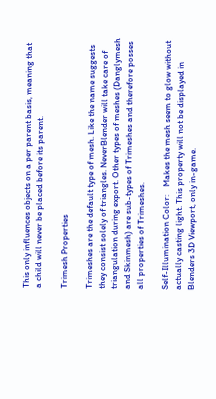This only influences objects on a per parent basis, meaning that a child will never be placed before its parent.

Trimesh Properties

Trimeshes are the default type of mesh. Like the name suggests they consist solely of triangles. NeverBlender will take care of triangulation during export. Other types of meshes (Danglymesh and Skinmesh) are sub-types of Trimeshes and therefore posses all properties of Trimeshes.

Self-Illumination Color:    Makes the mesh seem to glow without actually casting light. This property will not be displayed in Blenders 3D Viewport, only in-game.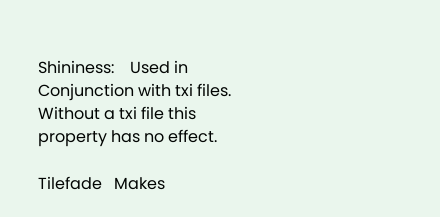Shininess:    Used in Conjunction with txi files. Without a txi file this property has no effect.

Tilefade   Makes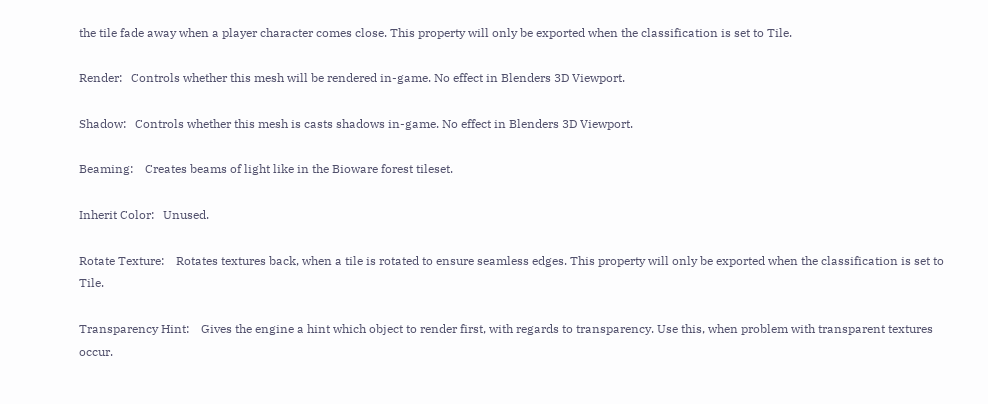the tile fade away when a player character comes close. This property will only be exported when the classification is set to Tile.

Render:   Controls whether this mesh will be rendered in-game. No effect in Blenders 3D Viewport.

Shadow:   Controls whether this mesh is casts shadows in-game. No effect in Blenders 3D Viewport.

Beaming:    Creates beams of light like in the Bioware forest tileset.

Inherit Color:   Unused.

Rotate Texture:    Rotates textures back, when a tile is rotated to ensure seamless edges. This property will only be exported when the classification is set to Tile.

Transparency Hint:    Gives the engine a hint which object to render first, with regards to transparency. Use this, when problem with transparent textures occur.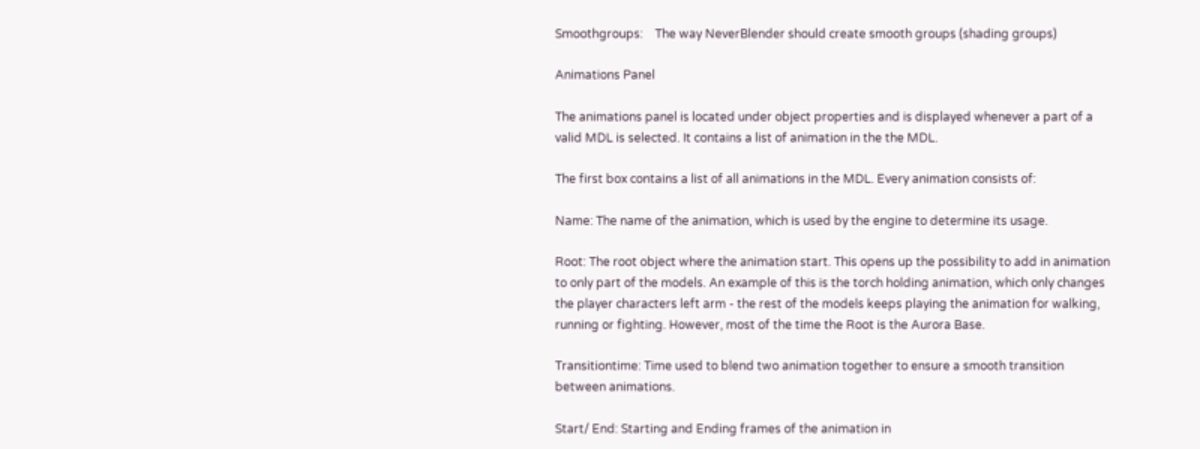Smoothgroups:    The way NeverBlender should create smooth groups (shading groups)

Animations Panel

The animations panel is located under object properties and is displayed whenever a part of a valid MDL is selected. It contains a list of animation in the the MDL.

The first box contains a list of all animations in the MDL. Every animation consists of:

Name: The name of the animation, which is used by the engine to determine its usage.

Root: The root object where the animation start. This opens up the possibility to add in animation to only part of the models. An example of this is the torch holding animation, which only changes the player characters left arm - the rest of the models keeps playing the animation for walking, running or fighting. However, most of the time the Root is the Aurora Base.

Transitiontime: Time used to blend two animation together to ensure a smooth transition between animations.

Start/ End: Starting and Ending frames of the animation in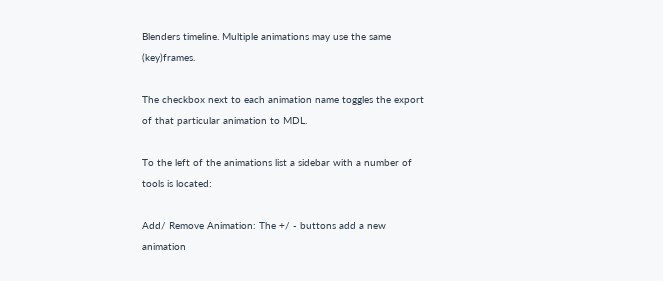Blenders timeline. Multiple animations may use the same (key)frames.

The checkbox next to each animation name toggles the export of that particular animation to MDL.

To the left of the animations list a sidebar with a number of tools is located:

Add/ Remove Animation: The +/ - buttons add a new animation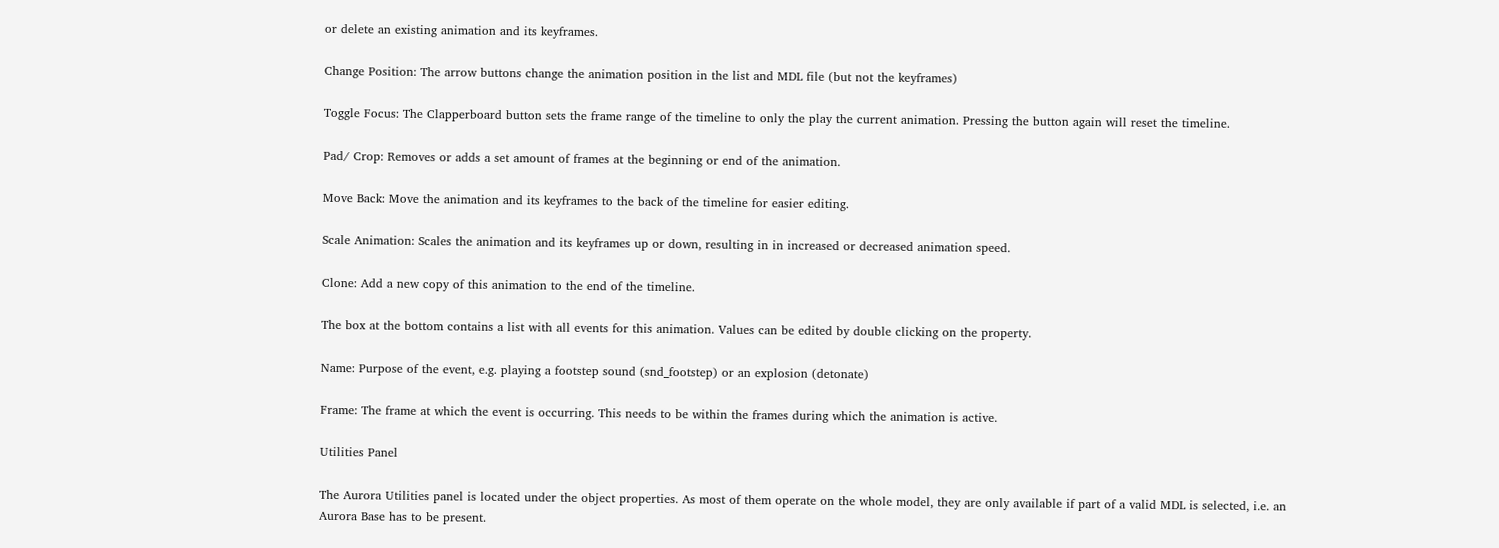or delete an existing animation and its keyframes.

Change Position: The arrow buttons change the animation position in the list and MDL file (but not the keyframes)

Toggle Focus: The Clapperboard button sets the frame range of the timeline to only the play the current animation. Pressing the button again will reset the timeline.

Pad/ Crop: Removes or adds a set amount of frames at the beginning or end of the animation.

Move Back: Move the animation and its keyframes to the back of the timeline for easier editing.

Scale Animation: Scales the animation and its keyframes up or down, resulting in in increased or decreased animation speed.

Clone: Add a new copy of this animation to the end of the timeline.

The box at the bottom contains a list with all events for this animation. Values can be edited by double clicking on the property.

Name: Purpose of the event, e.g. playing a footstep sound (snd_footstep) or an explosion (detonate)

Frame: The frame at which the event is occurring. This needs to be within the frames during which the animation is active.

Utilities Panel

The Aurora Utilities panel is located under the object properties. As most of them operate on the whole model, they are only available if part of a valid MDL is selected, i.e. an Aurora Base has to be present.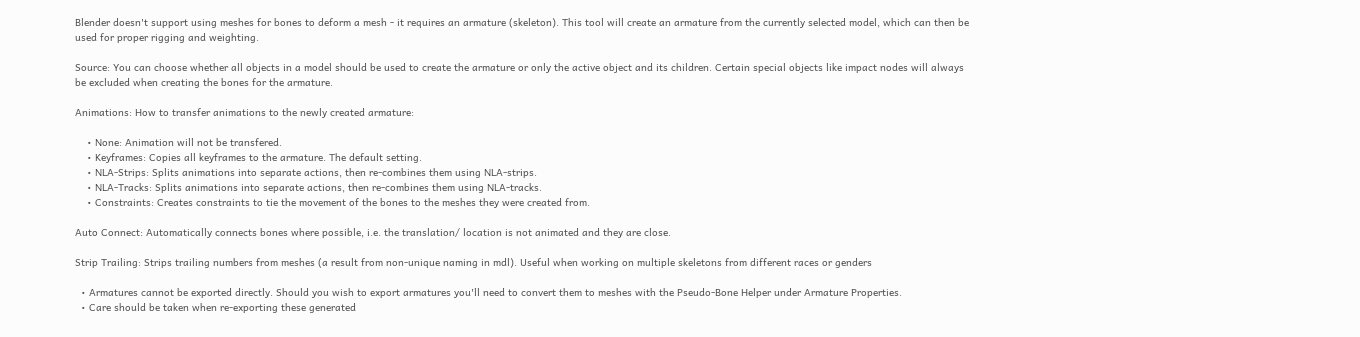Blender doesn't support using meshes for bones to deform a mesh - it requires an armature (skeleton). This tool will create an armature from the currently selected model, which can then be used for proper rigging and weighting.

Source: You can choose whether all objects in a model should be used to create the armature or only the active object and its children. Certain special objects like impact nodes will always be excluded when creating the bones for the armature.

Animations: How to transfer animations to the newly created armature:

    • None: Animation will not be transfered.
    • Keyframes: Copies all keyframes to the armature. The default setting.
    • NLA-Strips: Splits animations into separate actions, then re-combines them using NLA-strips.
    • NLA-Tracks: Splits animations into separate actions, then re-combines them using NLA-tracks.
    • Constraints: Creates constraints to tie the movement of the bones to the meshes they were created from.

Auto Connect: Automatically connects bones where possible, i.e. the translation/ location is not animated and they are close.

Strip Trailing: Strips trailing numbers from meshes (a result from non-unique naming in mdl). Useful when working on multiple skeletons from different races or genders

  • Armatures cannot be exported directly. Should you wish to export armatures you'll need to convert them to meshes with the Pseudo-Bone Helper under Armature Properties.
  • Care should be taken when re-exporting these generated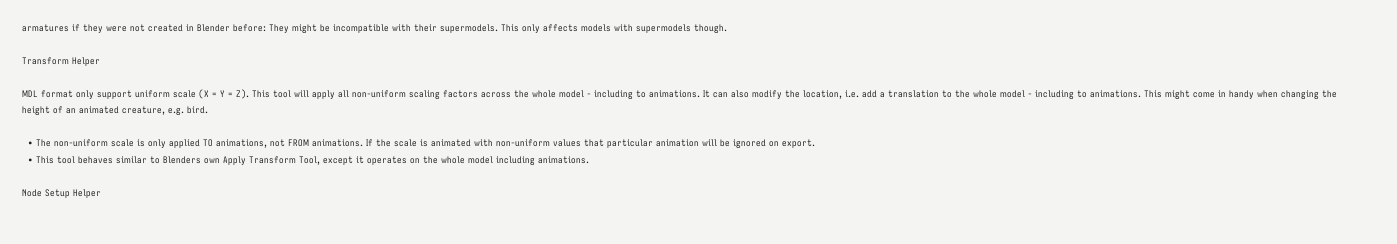armatures if they were not created in Blender before: They might be incompatible with their supermodels. This only affects models with supermodels though.

Transform Helper

MDL format only support uniform scale (X = Y = Z). This tool will apply all non-uniform scaling factors across the whole model - including to animations. It can also modify the location, i.e. add a translation to the whole model - including to animations. This might come in handy when changing the height of an animated creature, e.g. bird.

  • The non-uniform scale is only applied TO animations, not FROM animations. If the scale is animated with non-uniform values that particular animation will be ignored on export.
  • This tool behaves similar to Blenders own Apply Transform Tool, except it operates on the whole model including animations.

Node Setup Helper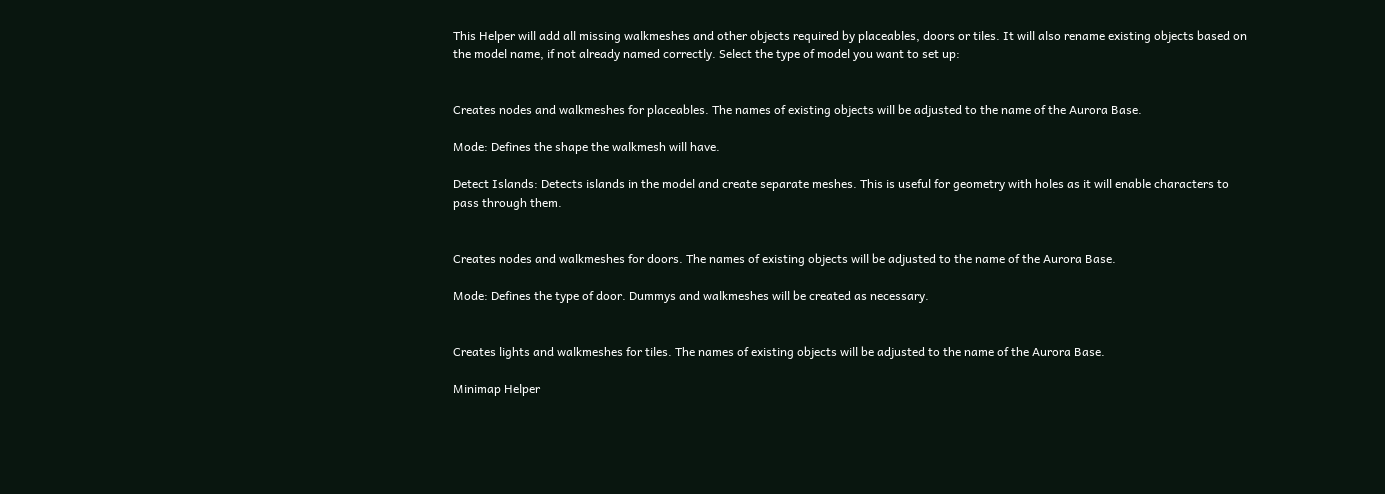This Helper will add all missing walkmeshes and other objects required by placeables, doors or tiles. It will also rename existing objects based on the model name, if not already named correctly. Select the type of model you want to set up:


Creates nodes and walkmeshes for placeables. The names of existing objects will be adjusted to the name of the Aurora Base.

Mode: Defines the shape the walkmesh will have.

Detect Islands: Detects islands in the model and create separate meshes. This is useful for geometry with holes as it will enable characters to pass through them.


Creates nodes and walkmeshes for doors. The names of existing objects will be adjusted to the name of the Aurora Base.

Mode: Defines the type of door. Dummys and walkmeshes will be created as necessary.


Creates lights and walkmeshes for tiles. The names of existing objects will be adjusted to the name of the Aurora Base.

Minimap Helper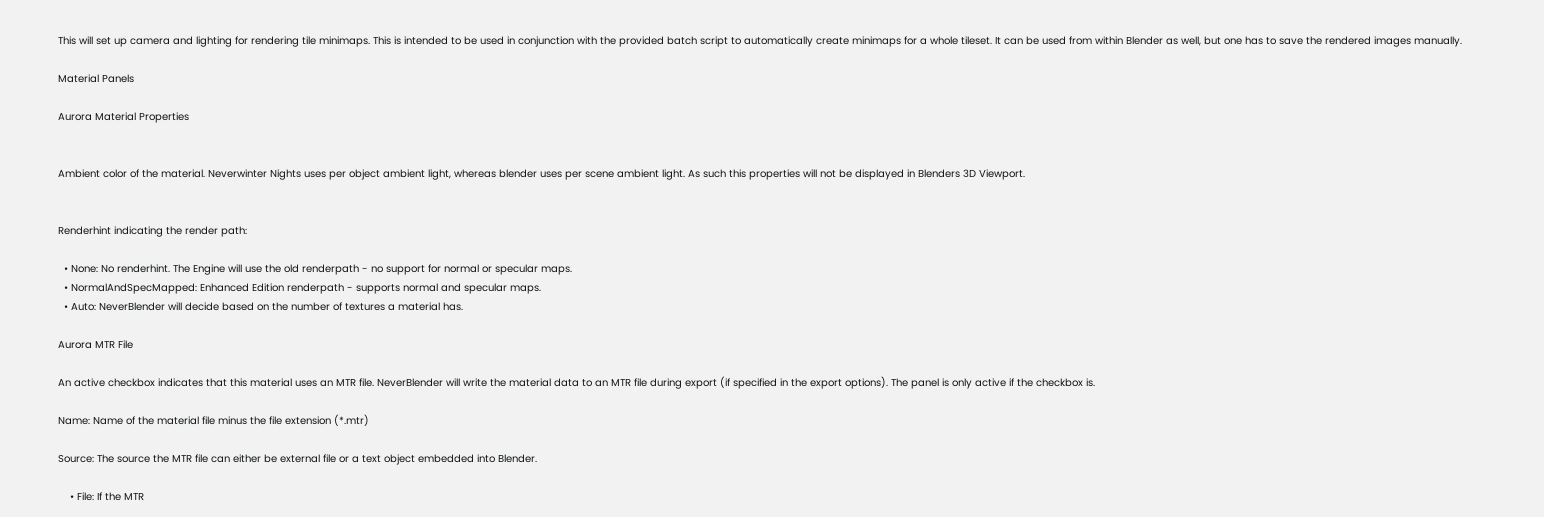This will set up camera and lighting for rendering tile minimaps. This is intended to be used in conjunction with the provided batch script to automatically create minimaps for a whole tileset. It can be used from within Blender as well, but one has to save the rendered images manually.

Material Panels

Aurora Material Properties


Ambient color of the material. Neverwinter Nights uses per object ambient light, whereas blender uses per scene ambient light. As such this properties will not be displayed in Blenders 3D Viewport.


Renderhint indicating the render path:

  • None: No renderhint. The Engine will use the old renderpath - no support for normal or specular maps.
  • NormalAndSpecMapped: Enhanced Edition renderpath - supports normal and specular maps.
  • Auto: NeverBlender will decide based on the number of textures a material has.

Aurora MTR File

An active checkbox indicates that this material uses an MTR file. NeverBlender will write the material data to an MTR file during export (if specified in the export options). The panel is only active if the checkbox is.

Name: Name of the material file minus the file extension (*.mtr)

Source: The source the MTR file can either be external file or a text object embedded into Blender.

    • File: If the MTR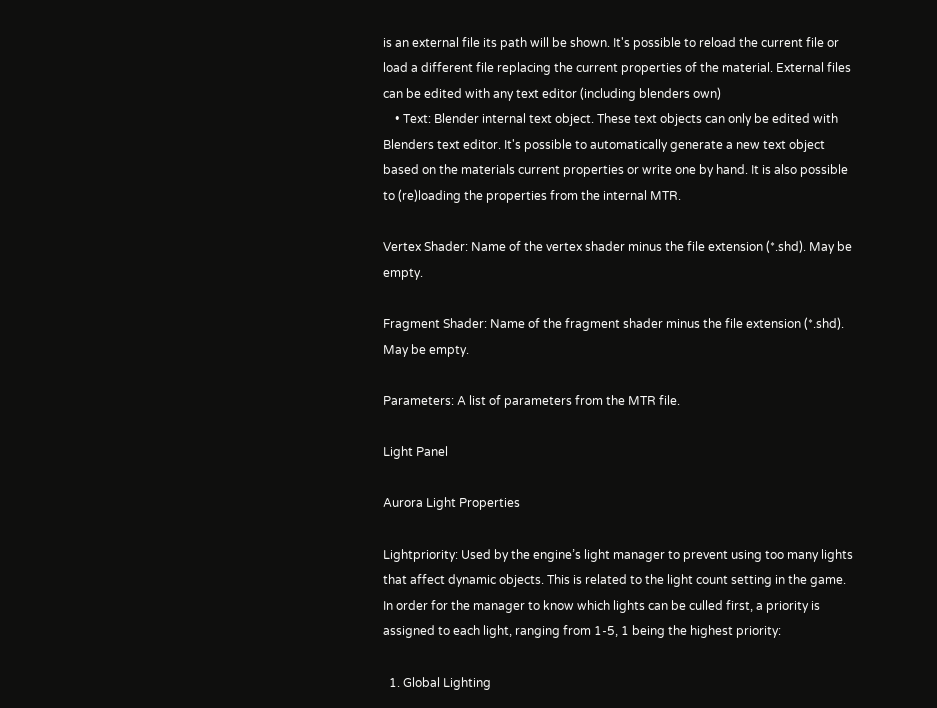is an external file its path will be shown. It's possible to reload the current file or load a different file replacing the current properties of the material. External files can be edited with any text editor (including blenders own)
    • Text: Blender internal text object. These text objects can only be edited with Blenders text editor. It's possible to automatically generate a new text object based on the materials current properties or write one by hand. It is also possible to (re)loading the properties from the internal MTR.

Vertex Shader: Name of the vertex shader minus the file extension (*.shd). May be empty.

Fragment Shader: Name of the fragment shader minus the file extension (*.shd). May be empty.

Parameters: A list of parameters from the MTR file.

Light Panel

Aurora Light Properties

Lightpriority: Used by the engine’s light manager to prevent using too many lights that affect dynamic objects. This is related to the light count setting in the game. In order for the manager to know which lights can be culled first, a priority is assigned to each light, ranging from 1-5, 1 being the highest priority:

  1. Global Lighting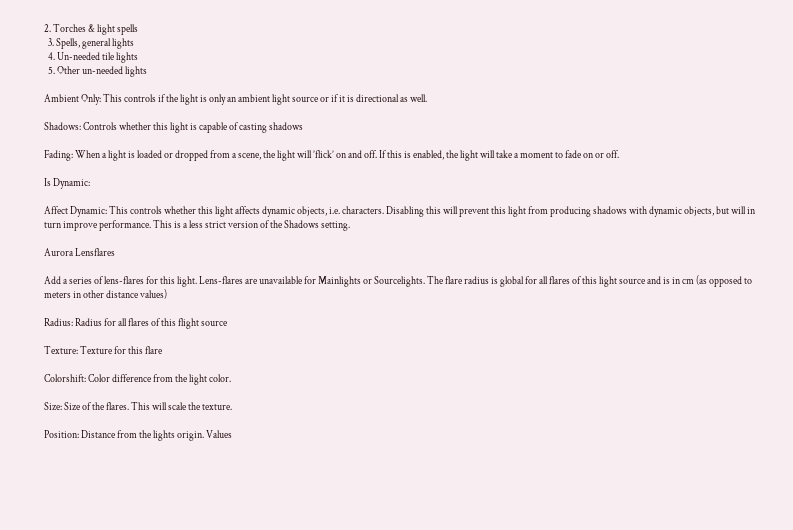2. Torches & light spells
  3. Spells, general lights
  4. Un-needed tile lights
  5. Other un-needed lights

Ambient Only: This controls if the light is only an ambient light source or if it is directional as well.

Shadows: Controls whether this light is capable of casting shadows

Fading: When a light is loaded or dropped from a scene, the light will ’flick’ on and off. If this is enabled, the light will take a moment to fade on or off.

Is Dynamic:

Affect Dynamic: This controls whether this light affects dynamic objects, i.e. characters. Disabling this will prevent this light from producing shadows with dynamic objects, but will in turn improve performance. This is a less strict version of the Shadows setting.

Aurora Lensflares

Add a series of lens-flares for this light. Lens-flares are unavailable for Mainlights or Sourcelights. The flare radius is global for all flares of this light source and is in cm (as opposed to meters in other distance values)

Radius: Radius for all flares of this flight source

Texture: Texture for this flare

Colorshift: Color difference from the light color.

Size: Size of the flares. This will scale the texture.

Position: Distance from the lights origin. Values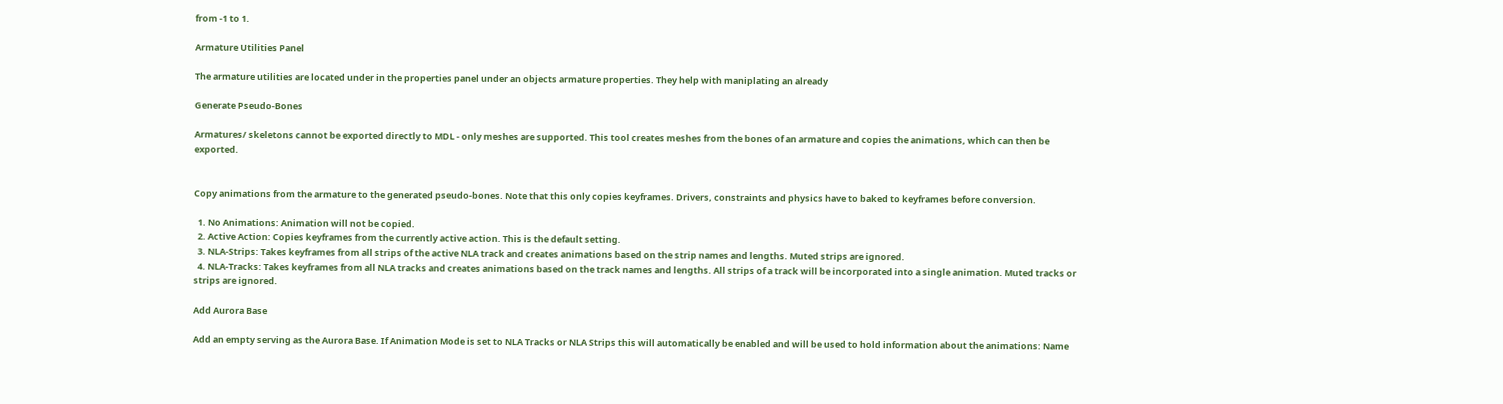from -1 to 1.

Armature Utilities Panel

The armature utilities are located under in the properties panel under an objects armature properties. They help with maniplating an already

Generate Pseudo-Bones

Armatures/ skeletons cannot be exported directly to MDL - only meshes are supported. This tool creates meshes from the bones of an armature and copies the animations, which can then be exported.


Copy animations from the armature to the generated pseudo-bones. Note that this only copies keyframes. Drivers, constraints and physics have to baked to keyframes before conversion.

  1. No Animations: Animation will not be copied.
  2. Active Action: Copies keyframes from the currently active action. This is the default setting.
  3. NLA-Strips: Takes keyframes from all strips of the active NLA track and creates animations based on the strip names and lengths. Muted strips are ignored.
  4. NLA-Tracks: Takes keyframes from all NLA tracks and creates animations based on the track names and lengths. All strips of a track will be incorporated into a single animation. Muted tracks or strips are ignored.

Add Aurora Base

Add an empty serving as the Aurora Base. If Animation Mode is set to NLA Tracks or NLA Strips this will automatically be enabled and will be used to hold information about the animations: Name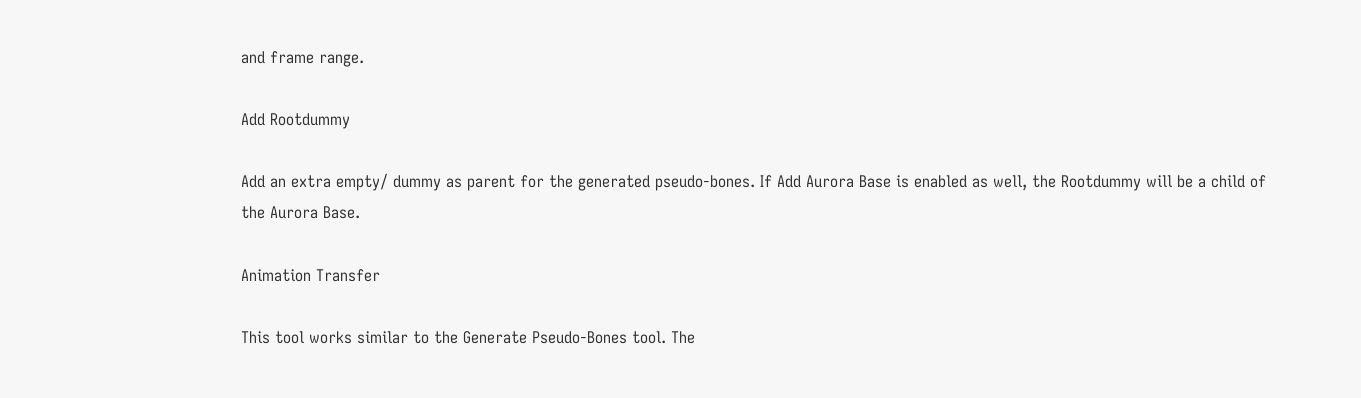and frame range.

Add Rootdummy

Add an extra empty/ dummy as parent for the generated pseudo-bones. If Add Aurora Base is enabled as well, the Rootdummy will be a child of the Aurora Base.

Animation Transfer

This tool works similar to the Generate Pseudo-Bones tool. The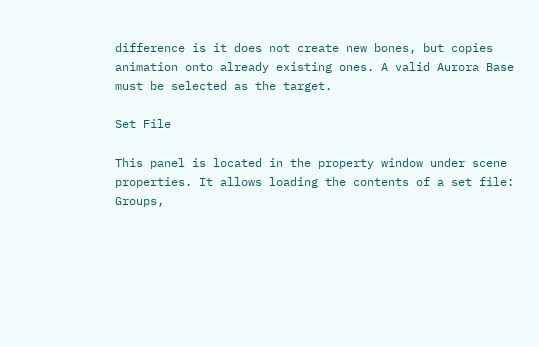difference is it does not create new bones, but copies animation onto already existing ones. A valid Aurora Base must be selected as the target.

Set File

This panel is located in the property window under scene properties. It allows loading the contents of a set file: Groups,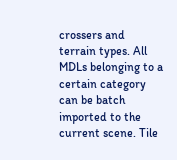crossers and terrain types. All MDLs belonging to a certain category can be batch imported to the current scene. Tile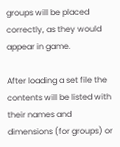groups will be placed correctly, as they would appear in game.

After loading a set file the contents will be listed with their names and dimensions (for groups) or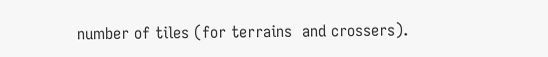number of tiles (for terrains  and crossers).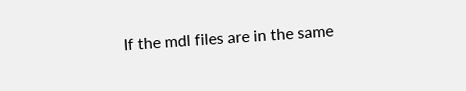If the mdl files are in the same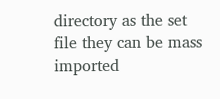directory as the set file they can be mass imported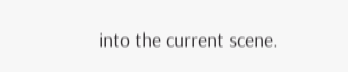into the current scene.